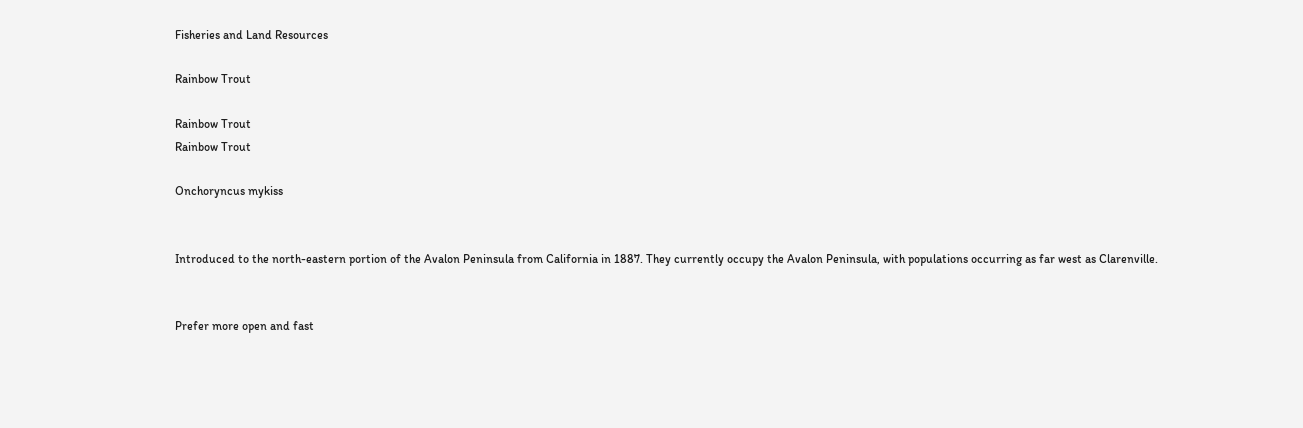Fisheries and Land Resources

Rainbow Trout

Rainbow Trout
Rainbow Trout

Onchoryncus mykiss


Introduced to the north-eastern portion of the Avalon Peninsula from California in 1887. They currently occupy the Avalon Peninsula, with populations occurring as far west as Clarenville.


Prefer more open and fast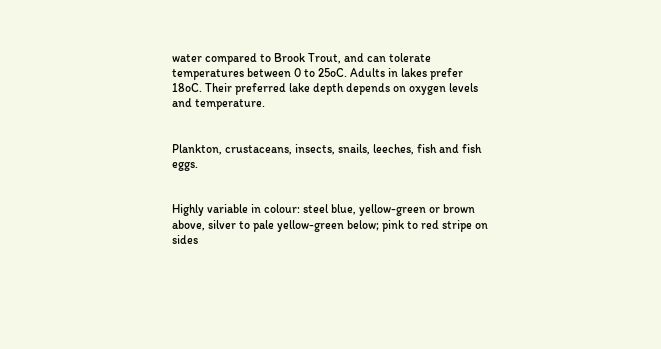water compared to Brook Trout, and can tolerate temperatures between 0 to 25oC. Adults in lakes prefer 18oC. Their preferred lake depth depends on oxygen levels and temperature.


Plankton, crustaceans, insects, snails, leeches, fish and fish eggs.


Highly variable in colour: steel blue, yellow-green or brown above, silver to pale yellow-green below; pink to red stripe on sides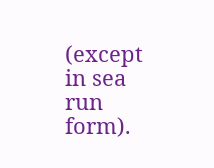(except in sea run form).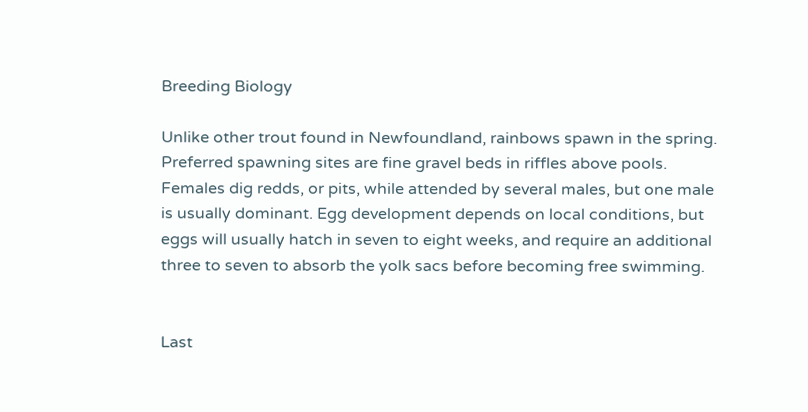Breeding Biology

Unlike other trout found in Newfoundland, rainbows spawn in the spring. Preferred spawning sites are fine gravel beds in riffles above pools. Females dig redds, or pits, while attended by several males, but one male is usually dominant. Egg development depends on local conditions, but eggs will usually hatch in seven to eight weeks, and require an additional three to seven to absorb the yolk sacs before becoming free swimming.


Last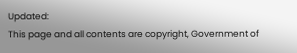Updated:
This page and all contents are copyright, Government of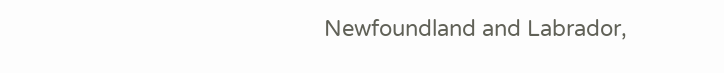Newfoundland and Labrador,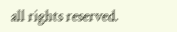all rights reserved.